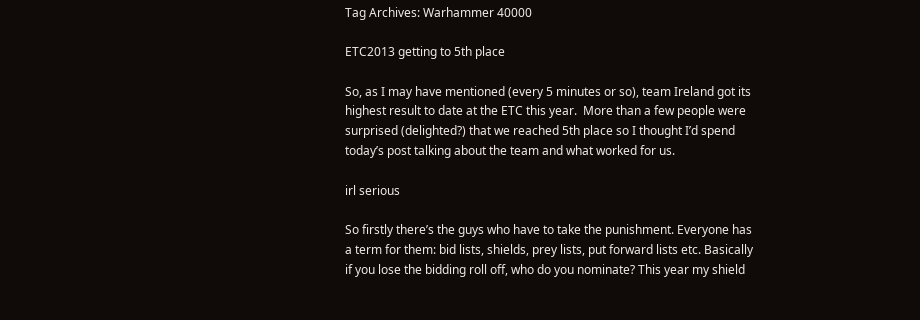Tag Archives: Warhammer 40000

ETC2013 getting to 5th place

So, as I may have mentioned (every 5 minutes or so), team Ireland got its highest result to date at the ETC this year.  More than a few people were surprised (delighted?) that we reached 5th place so I thought I’d spend today’s post talking about the team and what worked for us.

irl serious

So firstly there’s the guys who have to take the punishment. Everyone has a term for them: bid lists, shields, prey lists, put forward lists etc. Basically if you lose the bidding roll off, who do you nominate? This year my shield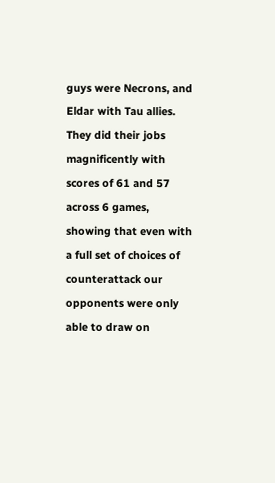guys were Necrons, and Eldar with Tau allies. They did their jobs magnificently with scores of 61 and 57 across 6 games, showing that even with a full set of choices of counterattack our opponents were only able to draw on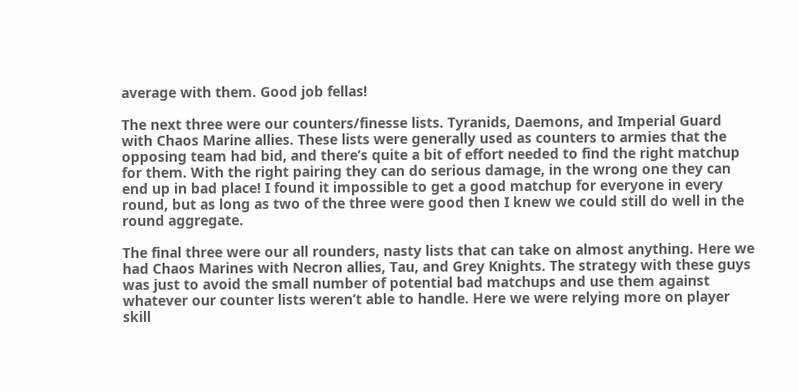average with them. Good job fellas!

The next three were our counters/finesse lists. Tyranids, Daemons, and Imperial Guard with Chaos Marine allies. These lists were generally used as counters to armies that the opposing team had bid, and there’s quite a bit of effort needed to find the right matchup for them. With the right pairing they can do serious damage, in the wrong one they can end up in bad place! I found it impossible to get a good matchup for everyone in every round, but as long as two of the three were good then I knew we could still do well in the round aggregate.

The final three were our all rounders, nasty lists that can take on almost anything. Here we had Chaos Marines with Necron allies, Tau, and Grey Knights. The strategy with these guys was just to avoid the small number of potential bad matchups and use them against whatever our counter lists weren’t able to handle. Here we were relying more on player skill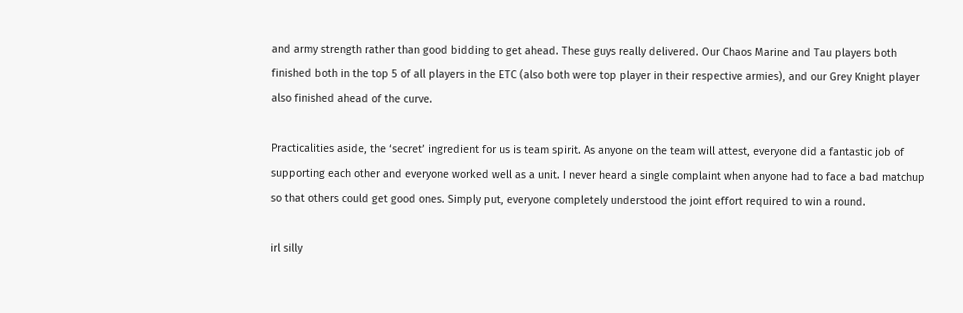and army strength rather than good bidding to get ahead. These guys really delivered. Our Chaos Marine and Tau players both finished both in the top 5 of all players in the ETC (also both were top player in their respective armies), and our Grey Knight player also finished ahead of the curve.

Practicalities aside, the ‘secret’ ingredient for us is team spirit. As anyone on the team will attest, everyone did a fantastic job of supporting each other and everyone worked well as a unit. I never heard a single complaint when anyone had to face a bad matchup so that others could get good ones. Simply put, everyone completely understood the joint effort required to win a round.

irl silly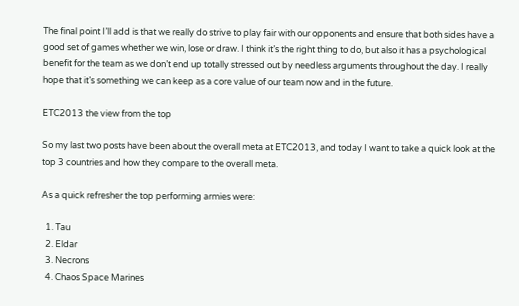The final point I’ll add is that we really do strive to play fair with our opponents and ensure that both sides have a good set of games whether we win, lose or draw. I think it’s the right thing to do, but also it has a psychological benefit for the team as we don’t end up totally stressed out by needless arguments throughout the day. I really hope that it’s something we can keep as a core value of our team now and in the future.

ETC2013 the view from the top

So my last two posts have been about the overall meta at ETC2013, and today I want to take a quick look at the top 3 countries and how they compare to the overall meta.

As a quick refresher the top performing armies were:

  1. Tau
  2. Eldar
  3. Necrons
  4. Chaos Space Marines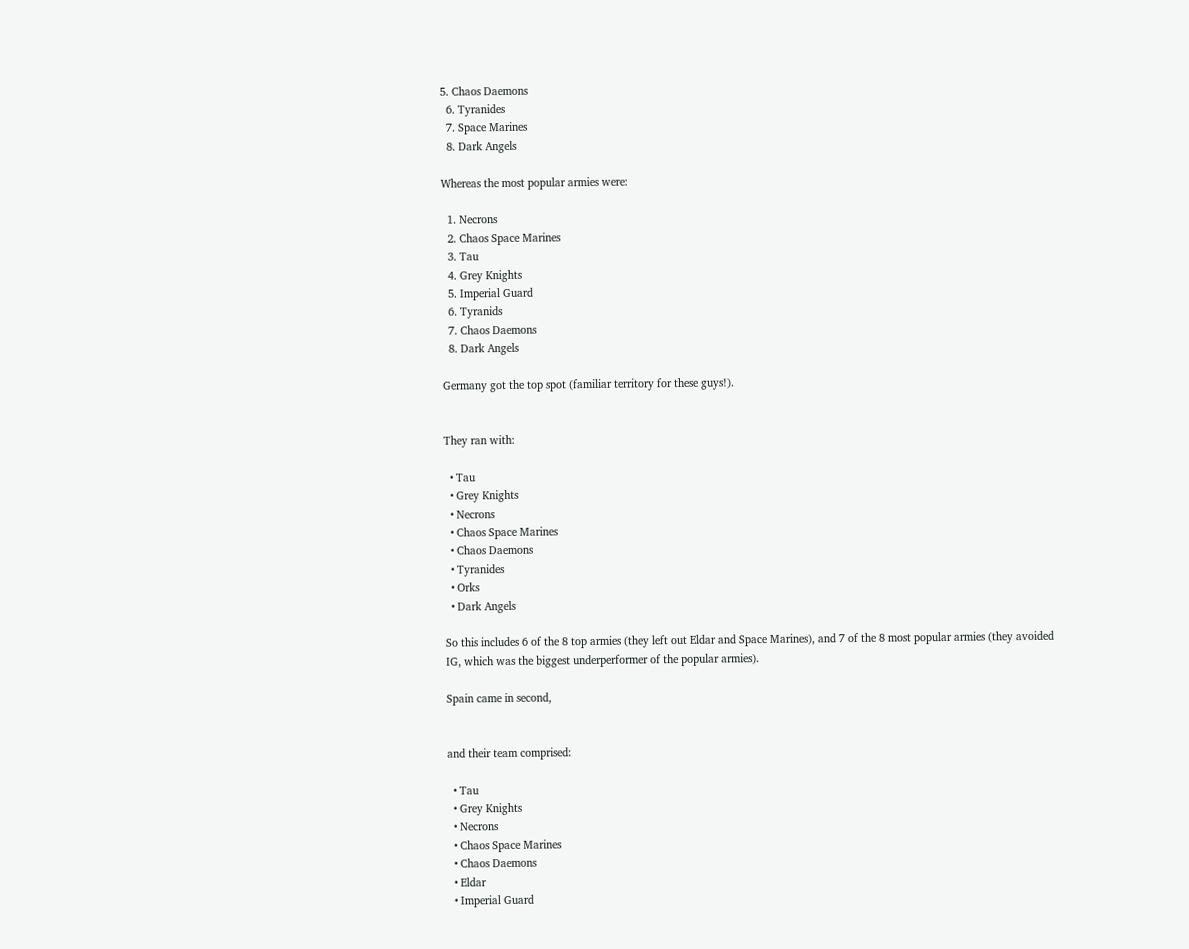5. Chaos Daemons
  6. Tyranides
  7. Space Marines
  8. Dark Angels

Whereas the most popular armies were:

  1. Necrons
  2. Chaos Space Marines
  3. Tau
  4. Grey Knights
  5. Imperial Guard
  6. Tyranids
  7. Chaos Daemons
  8. Dark Angels

Germany got the top spot (familiar territory for these guys!).


They ran with:

  • Tau
  • Grey Knights
  • Necrons
  • Chaos Space Marines
  • Chaos Daemons
  • Tyranides
  • Orks
  • Dark Angels

So this includes 6 of the 8 top armies (they left out Eldar and Space Marines), and 7 of the 8 most popular armies (they avoided IG, which was the biggest underperformer of the popular armies).

Spain came in second,


and their team comprised:

  • Tau
  • Grey Knights
  • Necrons
  • Chaos Space Marines
  • Chaos Daemons
  • Eldar
  • Imperial Guard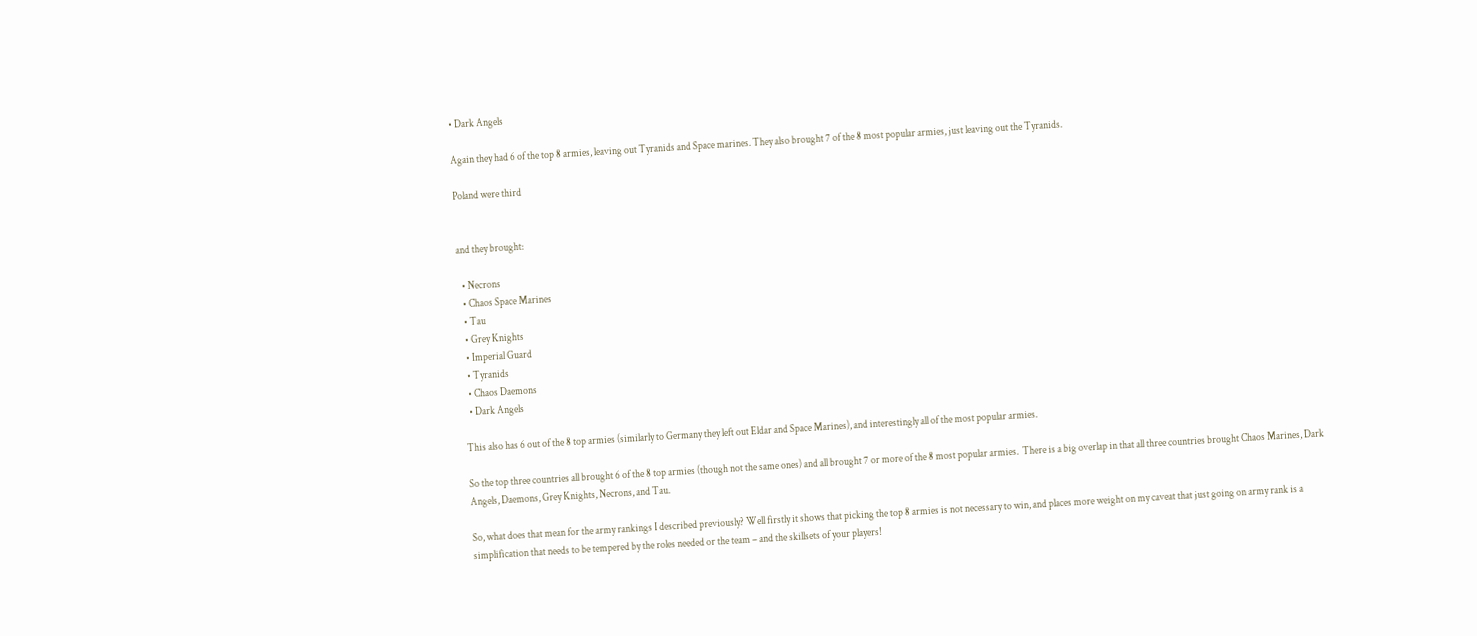• Dark Angels

Again they had 6 of the top 8 armies, leaving out Tyranids and Space marines. They also brought 7 of the 8 most popular armies, just leaving out the Tyranids.

Poland were third


and they brought:

  • Necrons
  • Chaos Space Marines
  • Tau
  • Grey Knights
  • Imperial Guard
  • Tyranids
  • Chaos Daemons
  • Dark Angels

This also has 6 out of the 8 top armies (similarly to Germany they left out Eldar and Space Marines), and interestingly all of the most popular armies.

So the top three countries all brought 6 of the 8 top armies (though not the same ones) and all brought 7 or more of the 8 most popular armies.  There is a big overlap in that all three countries brought Chaos Marines, Dark Angels, Daemons, Grey Knights, Necrons, and Tau.

So, what does that mean for the army rankings I described previously? Well firstly it shows that picking the top 8 armies is not necessary to win, and places more weight on my caveat that just going on army rank is a simplification that needs to be tempered by the roles needed or the team – and the skillsets of your players!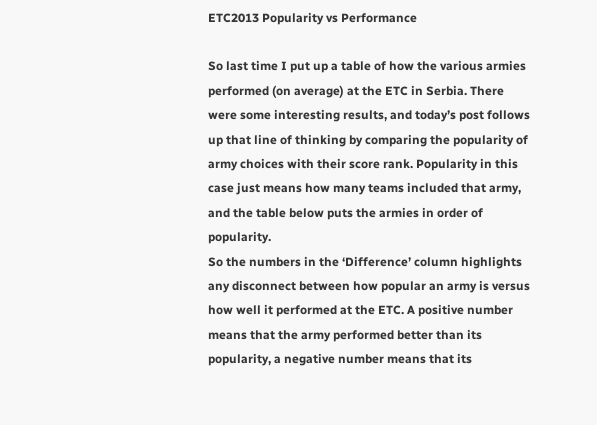ETC2013 Popularity vs Performance

So last time I put up a table of how the various armies performed (on average) at the ETC in Serbia. There were some interesting results, and today’s post follows up that line of thinking by comparing the popularity of army choices with their score rank. Popularity in this case just means how many teams included that army, and the table below puts the armies in order of popularity.
So the numbers in the ‘Difference’ column highlights any disconnect between how popular an army is versus how well it performed at the ETC. A positive number means that the army performed better than its popularity, a negative number means that its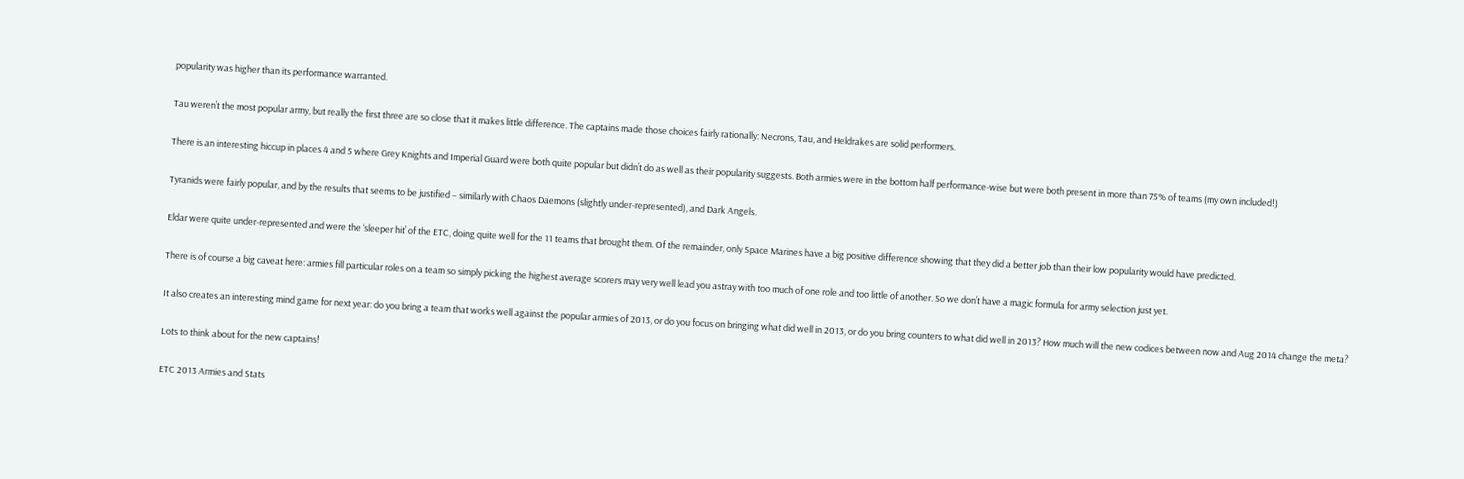popularity was higher than its performance warranted.

Tau weren’t the most popular army, but really the first three are so close that it makes little difference. The captains made those choices fairly rationally: Necrons, Tau, and Heldrakes are solid performers.

There is an interesting hiccup in places 4 and 5 where Grey Knights and Imperial Guard were both quite popular but didn’t do as well as their popularity suggests. Both armies were in the bottom half performance-wise but were both present in more than 75% of teams (my own included!)

Tyranids were fairly popular, and by the results that seems to be justified – similarly with Chaos Daemons (slightly under-represented), and Dark Angels.

Eldar were quite under-represented and were the ‘sleeper hit’ of the ETC, doing quite well for the 11 teams that brought them. Of the remainder, only Space Marines have a big positive difference showing that they did a better job than their low popularity would have predicted.

There is of course a big caveat here: armies fill particular roles on a team so simply picking the highest average scorers may very well lead you astray with too much of one role and too little of another. So we don’t have a magic formula for army selection just yet.

It also creates an interesting mind game for next year: do you bring a team that works well against the popular armies of 2013, or do you focus on bringing what did well in 2013, or do you bring counters to what did well in 2013? How much will the new codices between now and Aug 2014 change the meta?

Lots to think about for the new captains!

ETC 2013 Armies and Stats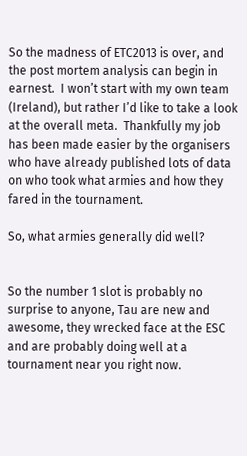So the madness of ETC2013 is over, and the post mortem analysis can begin in earnest.  I won’t start with my own team (Ireland), but rather I’d like to take a look at the overall meta.  Thankfully my job has been made easier by the organisers who have already published lots of data on who took what armies and how they fared in the tournament.

So, what armies generally did well?


So the number 1 slot is probably no surprise to anyone, Tau are new and awesome, they wrecked face at the ESC and are probably doing well at a tournament near you right now.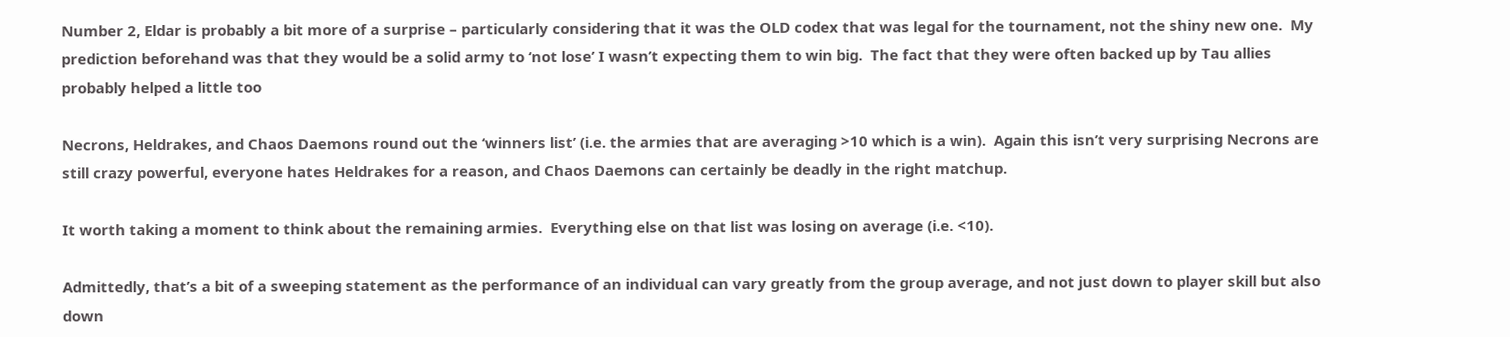Number 2, Eldar is probably a bit more of a surprise – particularly considering that it was the OLD codex that was legal for the tournament, not the shiny new one.  My prediction beforehand was that they would be a solid army to ‘not lose’ I wasn’t expecting them to win big.  The fact that they were often backed up by Tau allies probably helped a little too

Necrons, Heldrakes, and Chaos Daemons round out the ‘winners list’ (i.e. the armies that are averaging >10 which is a win).  Again this isn’t very surprising Necrons are still crazy powerful, everyone hates Heldrakes for a reason, and Chaos Daemons can certainly be deadly in the right matchup.

It worth taking a moment to think about the remaining armies.  Everything else on that list was losing on average (i.e. <10).

Admittedly, that’s a bit of a sweeping statement as the performance of an individual can vary greatly from the group average, and not just down to player skill but also down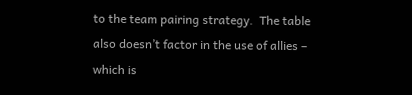to the team pairing strategy.  The table also doesn’t factor in the use of allies – which is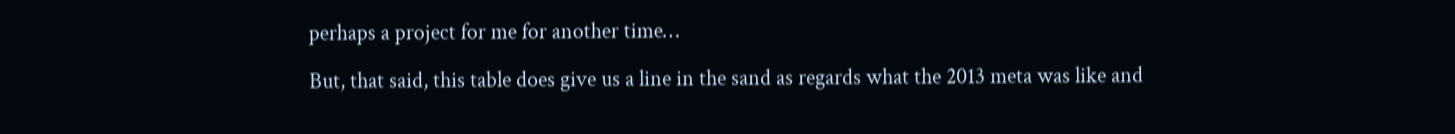perhaps a project for me for another time…

But, that said, this table does give us a line in the sand as regards what the 2013 meta was like and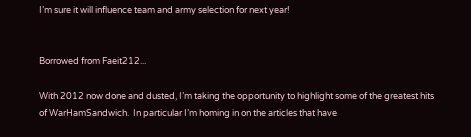I’m sure it will influence team and army selection for next year!


Borrowed from Faeit212...

With 2012 now done and dusted, I’m taking the opportunity to highlight some of the greatest hits of WarHamSandwich.  In particular I’m homing in on the articles that have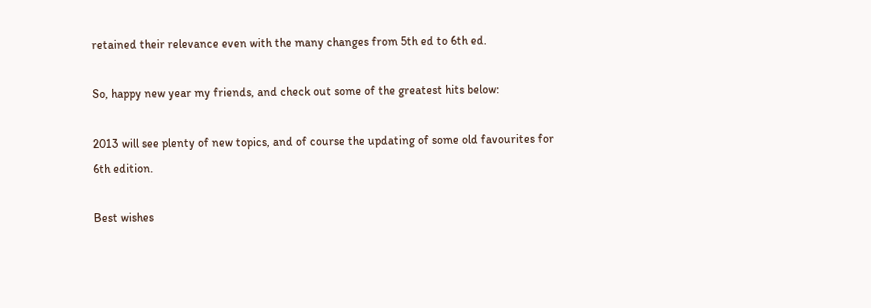retained their relevance even with the many changes from 5th ed to 6th ed.

So, happy new year my friends, and check out some of the greatest hits below:

2013 will see plenty of new topics, and of course the updating of some old favourites for 6th edition.

Best wishes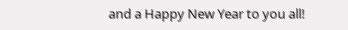and a Happy New Year to you all!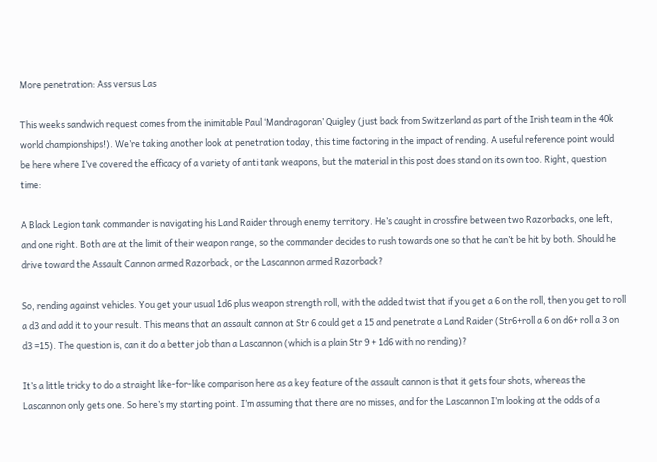More penetration: Ass versus Las

This weeks sandwich request comes from the inimitable Paul ‘Mandragoran’ Quigley (just back from Switzerland as part of the Irish team in the 40k world championships!). We’re taking another look at penetration today, this time factoring in the impact of rending. A useful reference point would be here where I’ve covered the efficacy of a variety of anti tank weapons, but the material in this post does stand on its own too. Right, question time:

A Black Legion tank commander is navigating his Land Raider through enemy territory. He’s caught in crossfire between two Razorbacks, one left, and one right. Both are at the limit of their weapon range, so the commander decides to rush towards one so that he can’t be hit by both. Should he drive toward the Assault Cannon armed Razorback, or the Lascannon armed Razorback?

So, rending against vehicles. You get your usual 1d6 plus weapon strength roll, with the added twist that if you get a 6 on the roll, then you get to roll a d3 and add it to your result. This means that an assault cannon at Str 6 could get a 15 and penetrate a Land Raider (Str6+roll a 6 on d6+ roll a 3 on d3 =15). The question is, can it do a better job than a Lascannon (which is a plain Str 9 + 1d6 with no rending)?

It’s a little tricky to do a straight like-for-like comparison here as a key feature of the assault cannon is that it gets four shots, whereas the Lascannon only gets one. So here’s my starting point. I’m assuming that there are no misses, and for the Lascannon I’m looking at the odds of a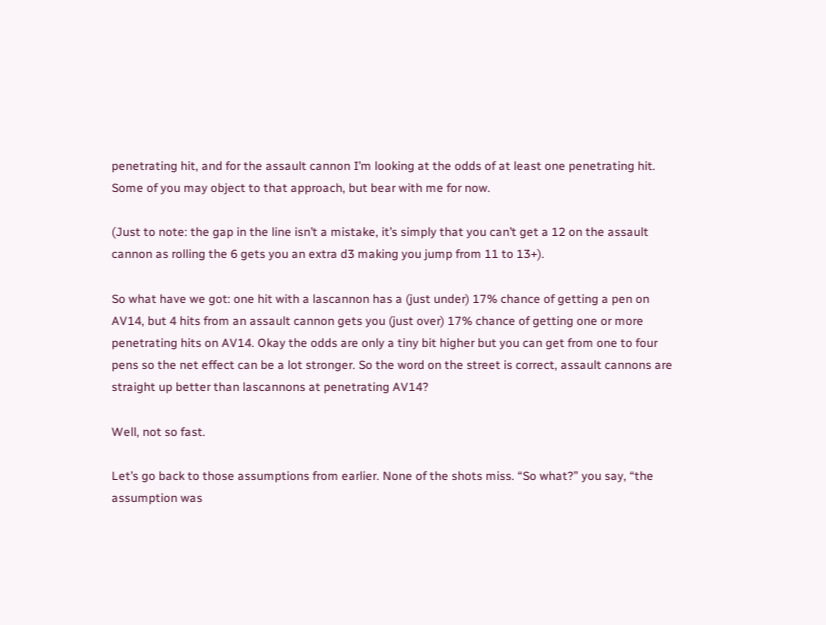penetrating hit, and for the assault cannon I’m looking at the odds of at least one penetrating hit. Some of you may object to that approach, but bear with me for now.

(Just to note: the gap in the line isn’t a mistake, it’s simply that you can’t get a 12 on the assault cannon as rolling the 6 gets you an extra d3 making you jump from 11 to 13+).

So what have we got: one hit with a lascannon has a (just under) 17% chance of getting a pen on AV14, but 4 hits from an assault cannon gets you (just over) 17% chance of getting one or more penetrating hits on AV14. Okay the odds are only a tiny bit higher but you can get from one to four pens so the net effect can be a lot stronger. So the word on the street is correct, assault cannons are straight up better than lascannons at penetrating AV14?

Well, not so fast.

Let’s go back to those assumptions from earlier. None of the shots miss. “So what?” you say, “the assumption was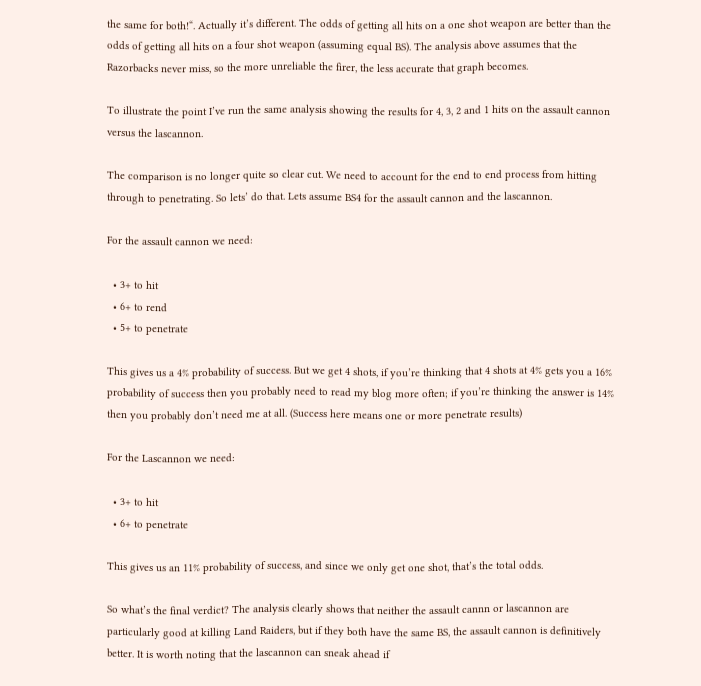the same for both!“. Actually it’s different. The odds of getting all hits on a one shot weapon are better than the odds of getting all hits on a four shot weapon (assuming equal BS). The analysis above assumes that the Razorbacks never miss, so the more unreliable the firer, the less accurate that graph becomes.

To illustrate the point I’ve run the same analysis showing the results for 4, 3, 2 and 1 hits on the assault cannon versus the lascannon.

The comparison is no longer quite so clear cut. We need to account for the end to end process from hitting through to penetrating. So lets’ do that. Lets assume BS4 for the assault cannon and the lascannon.

For the assault cannon we need:

  • 3+ to hit
  • 6+ to rend
  • 5+ to penetrate

This gives us a 4% probability of success. But we get 4 shots, if you’re thinking that 4 shots at 4% gets you a 16% probability of success then you probably need to read my blog more often; if you’re thinking the answer is 14% then you probably don’t need me at all. (Success here means one or more penetrate results)

For the Lascannon we need:

  • 3+ to hit
  • 6+ to penetrate

This gives us an 11% probability of success, and since we only get one shot, that’s the total odds.

So what’s the final verdict? The analysis clearly shows that neither the assault cannn or lascannon are particularly good at killing Land Raiders, but if they both have the same BS, the assault cannon is definitively better. It is worth noting that the lascannon can sneak ahead if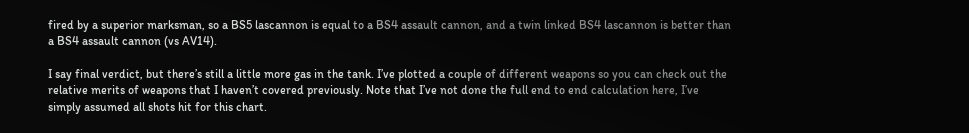fired by a superior marksman, so a BS5 lascannon is equal to a BS4 assault cannon, and a twin linked BS4 lascannon is better than a BS4 assault cannon (vs AV14).

I say final verdict, but there’s still a little more gas in the tank. I’ve plotted a couple of different weapons so you can check out the relative merits of weapons that I haven’t covered previously. Note that I’ve not done the full end to end calculation here, I’ve simply assumed all shots hit for this chart.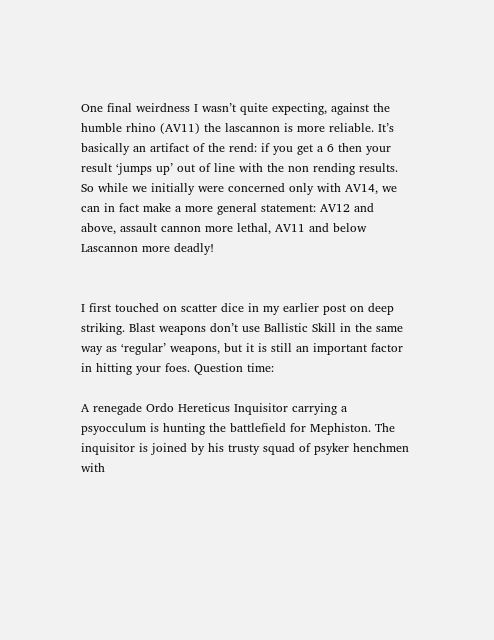One final weirdness I wasn’t quite expecting, against the humble rhino (AV11) the lascannon is more reliable. It’s basically an artifact of the rend: if you get a 6 then your result ‘jumps up’ out of line with the non rending results. So while we initially were concerned only with AV14, we can in fact make a more general statement: AV12 and above, assault cannon more lethal, AV11 and below Lascannon more deadly!


I first touched on scatter dice in my earlier post on deep striking. Blast weapons don’t use Ballistic Skill in the same way as ‘regular’ weapons, but it is still an important factor in hitting your foes. Question time:

A renegade Ordo Hereticus Inquisitor carrying a psyocculum is hunting the battlefield for Mephiston. The inquisitor is joined by his trusty squad of psyker henchmen with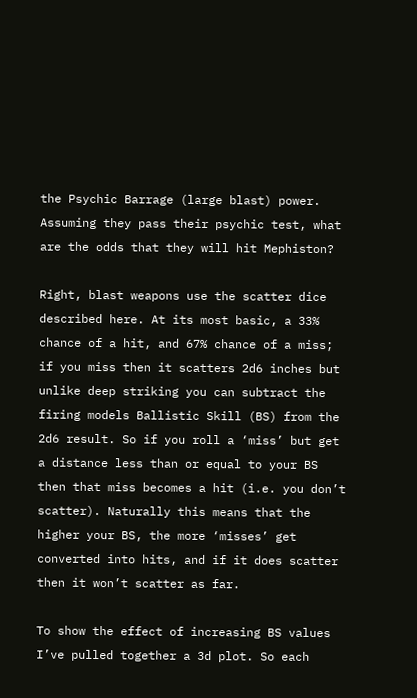the Psychic Barrage (large blast) power. Assuming they pass their psychic test, what are the odds that they will hit Mephiston?

Right, blast weapons use the scatter dice described here. At its most basic, a 33% chance of a hit, and 67% chance of a miss; if you miss then it scatters 2d6 inches but unlike deep striking you can subtract the firing models Ballistic Skill (BS) from the 2d6 result. So if you roll a ‘miss’ but get a distance less than or equal to your BS then that miss becomes a hit (i.e. you don’t scatter). Naturally this means that the higher your BS, the more ‘misses’ get converted into hits, and if it does scatter then it won’t scatter as far.

To show the effect of increasing BS values I’ve pulled together a 3d plot. So each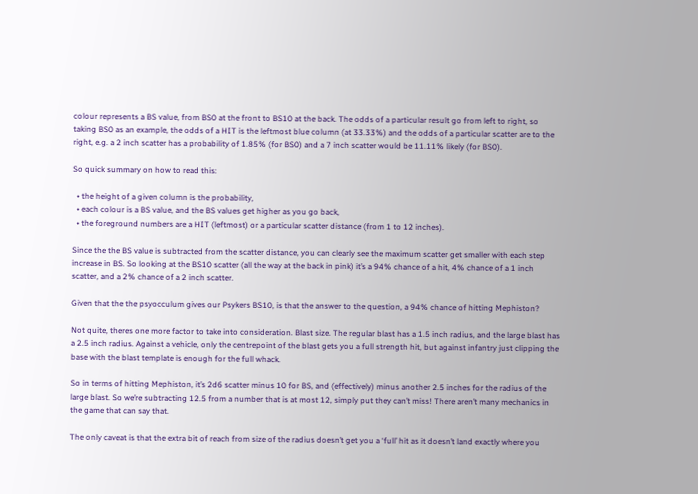colour represents a BS value, from BS0 at the front to BS10 at the back. The odds of a particular result go from left to right, so taking BS0 as an example, the odds of a HIT is the leftmost blue column (at 33.33%) and the odds of a particular scatter are to the right, e.g. a 2 inch scatter has a probability of 1.85% (for BS0) and a 7 inch scatter would be 11.11% likely (for BS0).

So quick summary on how to read this:

  • the height of a given column is the probability,
  • each colour is a BS value, and the BS values get higher as you go back,
  • the foreground numbers are a HIT (leftmost) or a particular scatter distance (from 1 to 12 inches).

Since the the BS value is subtracted from the scatter distance, you can clearly see the maximum scatter get smaller with each step increase in BS. So looking at the BS10 scatter (all the way at the back in pink) it’s a 94% chance of a hit, 4% chance of a 1 inch scatter, and a 2% chance of a 2 inch scatter.

Given that the the psyocculum gives our Psykers BS10, is that the answer to the question, a 94% chance of hitting Mephiston?

Not quite, theres one more factor to take into consideration. Blast size. The regular blast has a 1.5 inch radius, and the large blast has a 2.5 inch radius. Against a vehicle, only the centrepoint of the blast gets you a full strength hit, but against infantry just clipping the base with the blast template is enough for the full whack.

So in terms of hitting Mephiston, it’s 2d6 scatter minus 10 for BS, and (effectively) minus another 2.5 inches for the radius of the large blast. So we’re subtracting 12.5 from a number that is at most 12, simply put they can’t miss! There aren’t many mechanics in the game that can say that.

The only caveat is that the extra bit of reach from size of the radius doesn’t get you a ‘full’ hit as it doesn’t land exactly where you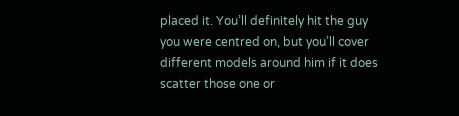placed it. You’ll definitely hit the guy you were centred on, but you’ll cover different models around him if it does scatter those one or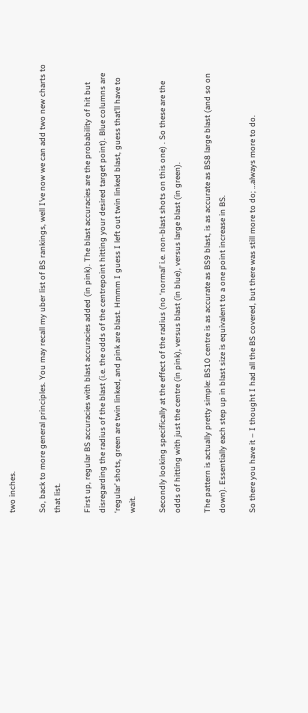two inches.

So, back to more general principles. You may recall my uber list of BS rankings, well I’ve now we can add two new charts to that list.

First up, regular BS accuracies with blast accuracies added (in pink). The blast accuracies are the probability of hit but disregarding the radius of the blast (i.e. the odds of the centrepoint hitting your desired target point). Blue columns are ‘regular’ shots, green are twin linked, and pink are blast. Hmmm I guess I left out twin linked blast, guess that’ll have to wait.

Secondly looking specifically at the effect of the radius (no ‘normal’ i.e. non-blast shots on this one) . So these are the odds of hitting with just the centre (in pink), versus blast (in blue), versus large blast (in green).

The pattern is actually pretty simple: BS10 centre is as accurate as BS9 blast, is as accurate as BS8 large blast (and so on down). Essentially each step up in blast size is equivalent to a one point increase in BS.

So there you have it – I thought I had all the BS covered, but there was still more to do; …always more to do.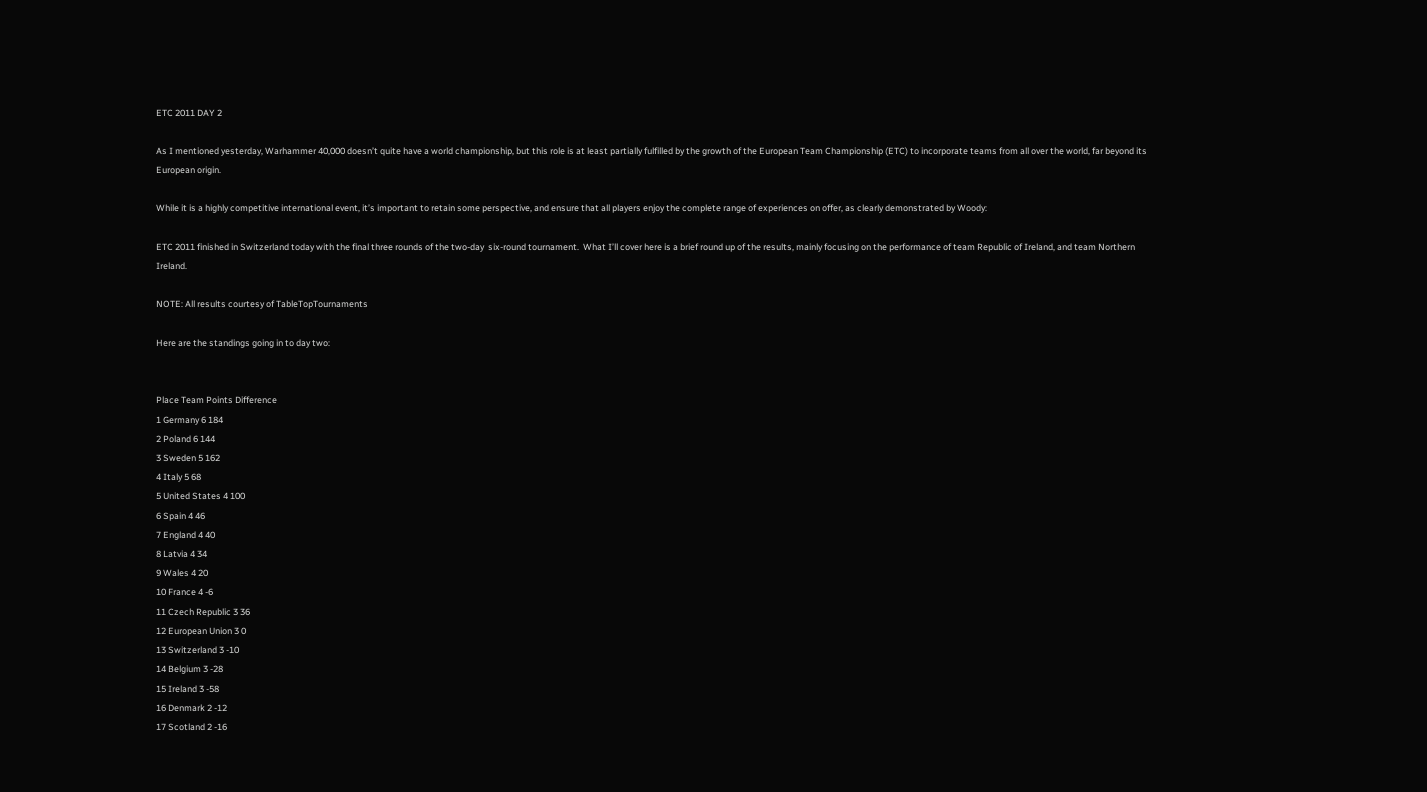ETC 2011 DAY 2

As I mentioned yesterday, Warhammer 40,000 doesn’t quite have a world championship, but this role is at least partially fulfilled by the growth of the European Team Championship (ETC) to incorporate teams from all over the world, far beyond its European origin.

While it is a highly competitive international event, it’s important to retain some perspective, and ensure that all players enjoy the complete range of experiences on offer, as clearly demonstrated by Woody:

ETC 2011 finished in Switzerland today with the final three rounds of the two-day  six-round tournament.  What I’ll cover here is a brief round up of the results, mainly focusing on the performance of team Republic of Ireland, and team Northern Ireland.

NOTE: All results courtesy of TableTopTournaments

Here are the standings going in to day two:


Place Team Points Difference
1 Germany 6 184
2 Poland 6 144
3 Sweden 5 162
4 Italy 5 68
5 United States 4 100
6 Spain 4 46
7 England 4 40
8 Latvia 4 34
9 Wales 4 20
10 France 4 -6
11 Czech Republic 3 36
12 European Union 3 0
13 Switzerland 3 -10
14 Belgium 3 -28
15 Ireland 3 -58
16 Denmark 2 -12
17 Scotland 2 -16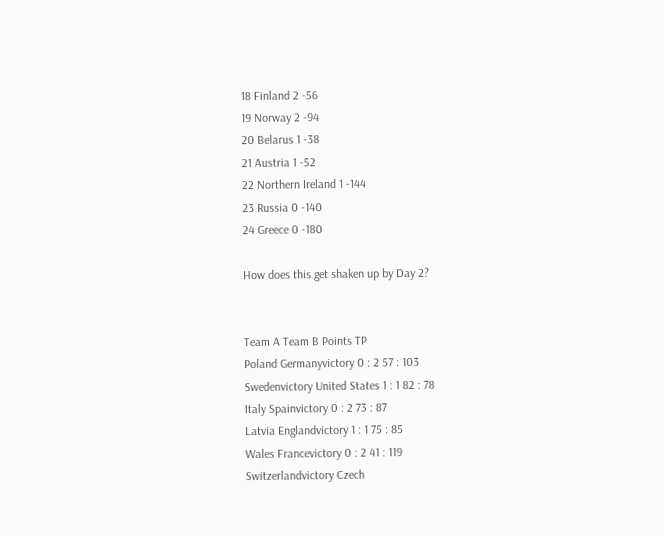18 Finland 2 -56
19 Norway 2 -94
20 Belarus 1 -38
21 Austria 1 -52
22 Northern Ireland 1 -144
23 Russia 0 -140
24 Greece 0 -180

How does this get shaken up by Day 2?


Team A Team B Points TP
Poland Germanyvictory 0 : 2 57 : 103
Swedenvictory United States 1 : 1 82 : 78
Italy Spainvictory 0 : 2 73 : 87
Latvia Englandvictory 1 : 1 75 : 85
Wales Francevictory 0 : 2 41 : 119
Switzerlandvictory Czech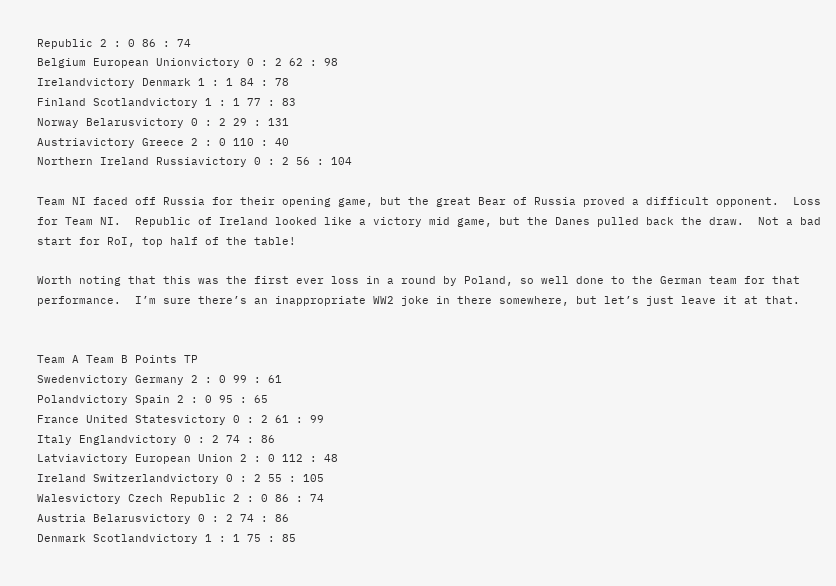Republic 2 : 0 86 : 74
Belgium European Unionvictory 0 : 2 62 : 98
Irelandvictory Denmark 1 : 1 84 : 78
Finland Scotlandvictory 1 : 1 77 : 83
Norway Belarusvictory 0 : 2 29 : 131
Austriavictory Greece 2 : 0 110 : 40
Northern Ireland Russiavictory 0 : 2 56 : 104

Team NI faced off Russia for their opening game, but the great Bear of Russia proved a difficult opponent.  Loss for Team NI.  Republic of Ireland looked like a victory mid game, but the Danes pulled back the draw.  Not a bad start for RoI, top half of the table!

Worth noting that this was the first ever loss in a round by Poland, so well done to the German team for that performance.  I’m sure there’s an inappropriate WW2 joke in there somewhere, but let’s just leave it at that.


Team A Team B Points TP
Swedenvictory Germany 2 : 0 99 : 61
Polandvictory Spain 2 : 0 95 : 65
France United Statesvictory 0 : 2 61 : 99
Italy Englandvictory 0 : 2 74 : 86
Latviavictory European Union 2 : 0 112 : 48
Ireland Switzerlandvictory 0 : 2 55 : 105
Walesvictory Czech Republic 2 : 0 86 : 74
Austria Belarusvictory 0 : 2 74 : 86
Denmark Scotlandvictory 1 : 1 75 : 85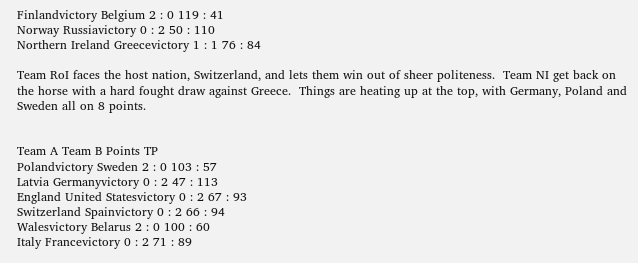Finlandvictory Belgium 2 : 0 119 : 41
Norway Russiavictory 0 : 2 50 : 110
Northern Ireland Greecevictory 1 : 1 76 : 84

Team RoI faces the host nation, Switzerland, and lets them win out of sheer politeness.  Team NI get back on the horse with a hard fought draw against Greece.  Things are heating up at the top, with Germany, Poland and Sweden all on 8 points.


Team A Team B Points TP
Polandvictory Sweden 2 : 0 103 : 57
Latvia Germanyvictory 0 : 2 47 : 113
England United Statesvictory 0 : 2 67 : 93
Switzerland Spainvictory 0 : 2 66 : 94
Walesvictory Belarus 2 : 0 100 : 60
Italy Francevictory 0 : 2 71 : 89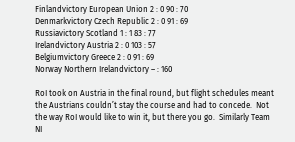Finlandvictory European Union 2 : 0 90 : 70
Denmarkvictory Czech Republic 2 : 0 91 : 69
Russiavictory Scotland 1 : 1 83 : 77
Irelandvictory Austria 2 : 0 103 : 57
Belgiumvictory Greece 2 : 0 91 : 69
Norway Northern Irelandvictory – : 160

RoI took on Austria in the final round, but flight schedules meant the Austrians couldn’t stay the course and had to concede.  Not the way RoI would like to win it, but there you go.  Similarly Team NI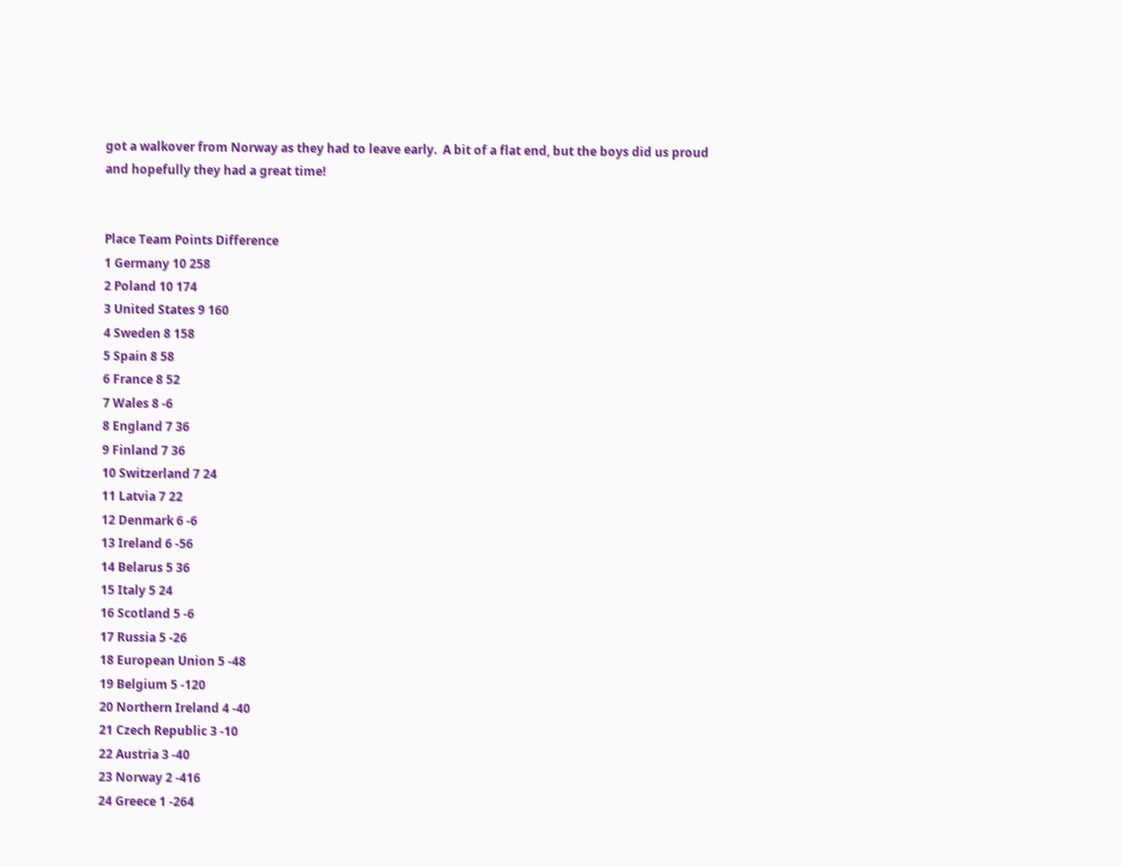got a walkover from Norway as they had to leave early.  A bit of a flat end, but the boys did us proud and hopefully they had a great time!


Place Team Points Difference
1 Germany 10 258
2 Poland 10 174
3 United States 9 160
4 Sweden 8 158
5 Spain 8 58
6 France 8 52
7 Wales 8 -6
8 England 7 36
9 Finland 7 36
10 Switzerland 7 24
11 Latvia 7 22
12 Denmark 6 -6
13 Ireland 6 -56
14 Belarus 5 36
15 Italy 5 24
16 Scotland 5 -6
17 Russia 5 -26
18 European Union 5 -48
19 Belgium 5 -120
20 Northern Ireland 4 -40
21 Czech Republic 3 -10
22 Austria 3 -40
23 Norway 2 -416
24 Greece 1 -264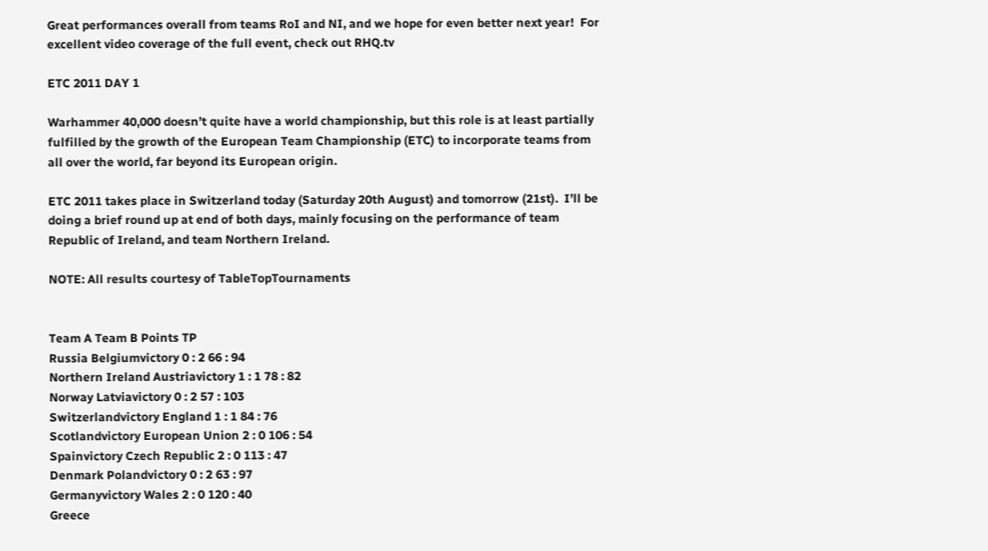Great performances overall from teams RoI and NI, and we hope for even better next year!  For excellent video coverage of the full event, check out RHQ.tv

ETC 2011 DAY 1

Warhammer 40,000 doesn’t quite have a world championship, but this role is at least partially fulfilled by the growth of the European Team Championship (ETC) to incorporate teams from all over the world, far beyond its European origin.

ETC 2011 takes place in Switzerland today (Saturday 20th August) and tomorrow (21st).  I’ll be doing a brief round up at end of both days, mainly focusing on the performance of team Republic of Ireland, and team Northern Ireland.

NOTE: All results courtesy of TableTopTournaments


Team A Team B Points TP
Russia Belgiumvictory 0 : 2 66 : 94
Northern Ireland Austriavictory 1 : 1 78 : 82
Norway Latviavictory 0 : 2 57 : 103
Switzerlandvictory England 1 : 1 84 : 76
Scotlandvictory European Union 2 : 0 106 : 54
Spainvictory Czech Republic 2 : 0 113 : 47
Denmark Polandvictory 0 : 2 63 : 97
Germanyvictory Wales 2 : 0 120 : 40
Greece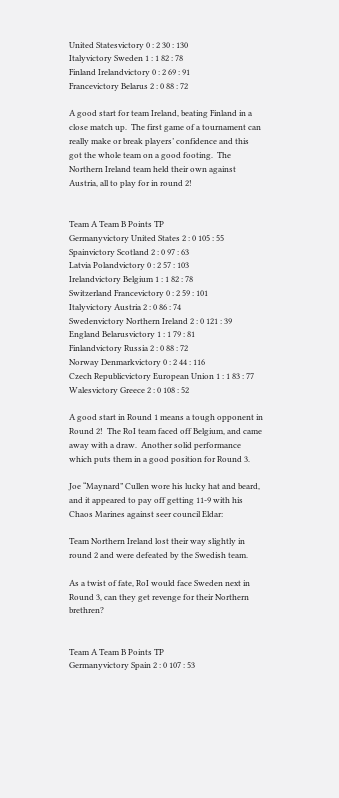United Statesvictory 0 : 2 30 : 130
Italyvictory Sweden 1 : 1 82 : 78
Finland Irelandvictory 0 : 2 69 : 91
Francevictory Belarus 2 : 0 88 : 72

A good start for team Ireland, beating Finland in a close match up.  The first game of a tournament can really make or break players’ confidence and this got the whole team on a good footing.  The Northern Ireland team held their own against Austria, all to play for in round 2!


Team A Team B Points TP
Germanyvictory United States 2 : 0 105 : 55
Spainvictory Scotland 2 : 0 97 : 63
Latvia Polandvictory 0 : 2 57 : 103
Irelandvictory Belgium 1 : 1 82 : 78
Switzerland Francevictory 0 : 2 59 : 101
Italyvictory Austria 2 : 0 86 : 74
Swedenvictory Northern Ireland 2 : 0 121 : 39
England Belarusvictory 1 : 1 79 : 81
Finlandvictory Russia 2 : 0 88 : 72
Norway Denmarkvictory 0 : 2 44 : 116
Czech Republicvictory European Union 1 : 1 83 : 77
Walesvictory Greece 2 : 0 108 : 52

A good start in Round 1 means a tough opponent in Round 2!  The RoI team faced off Belgium, and came away with a draw.  Another solid performance which puts them in a good position for Round 3.

Joe “Maynard” Cullen wore his lucky hat and beard, and it appeared to pay off getting 11-9 with his Chaos Marines against seer council Eldar:

Team Northern Ireland lost their way slightly in round 2 and were defeated by the Swedish team.

As a twist of fate, RoI would face Sweden next in Round 3, can they get revenge for their Northern brethren?


Team A Team B Points TP
Germanyvictory Spain 2 : 0 107 : 53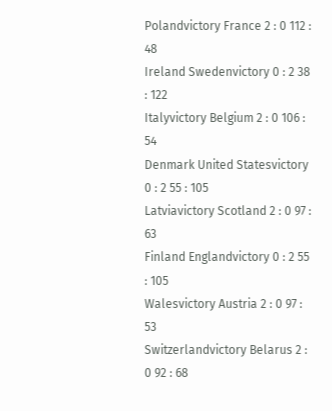Polandvictory France 2 : 0 112 : 48
Ireland Swedenvictory 0 : 2 38 : 122
Italyvictory Belgium 2 : 0 106 : 54
Denmark United Statesvictory 0 : 2 55 : 105
Latviavictory Scotland 2 : 0 97 : 63
Finland Englandvictory 0 : 2 55 : 105
Walesvictory Austria 2 : 0 97 : 53
Switzerlandvictory Belarus 2 : 0 92 : 68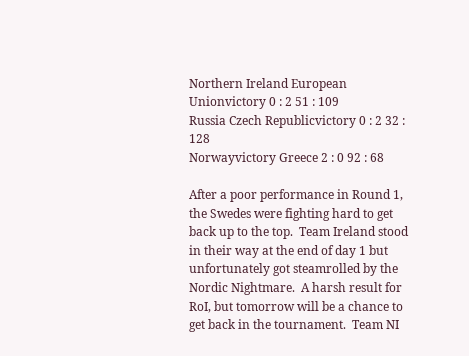Northern Ireland European Unionvictory 0 : 2 51 : 109
Russia Czech Republicvictory 0 : 2 32 : 128
Norwayvictory Greece 2 : 0 92 : 68

After a poor performance in Round 1, the Swedes were fighting hard to get back up to the top.  Team Ireland stood in their way at the end of day 1 but unfortunately got steamrolled by the Nordic Nightmare.  A harsh result for RoI, but tomorrow will be a chance to get back in the tournament.  Team NI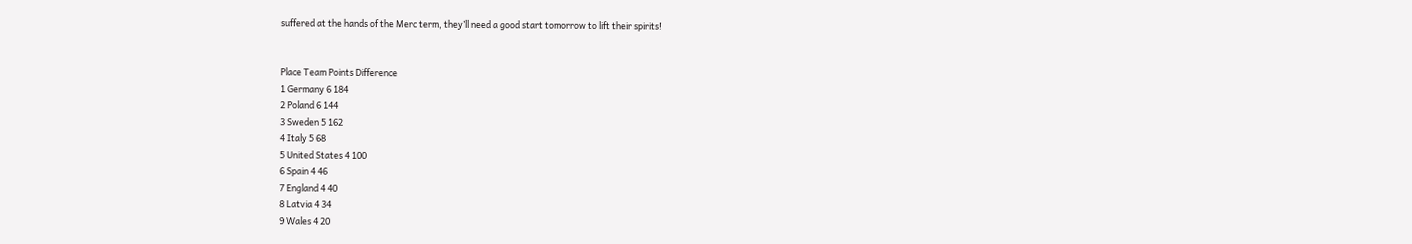suffered at the hands of the Merc term, they’ll need a good start tomorrow to lift their spirits!


Place Team Points Difference
1 Germany 6 184
2 Poland 6 144
3 Sweden 5 162
4 Italy 5 68
5 United States 4 100
6 Spain 4 46
7 England 4 40
8 Latvia 4 34
9 Wales 4 20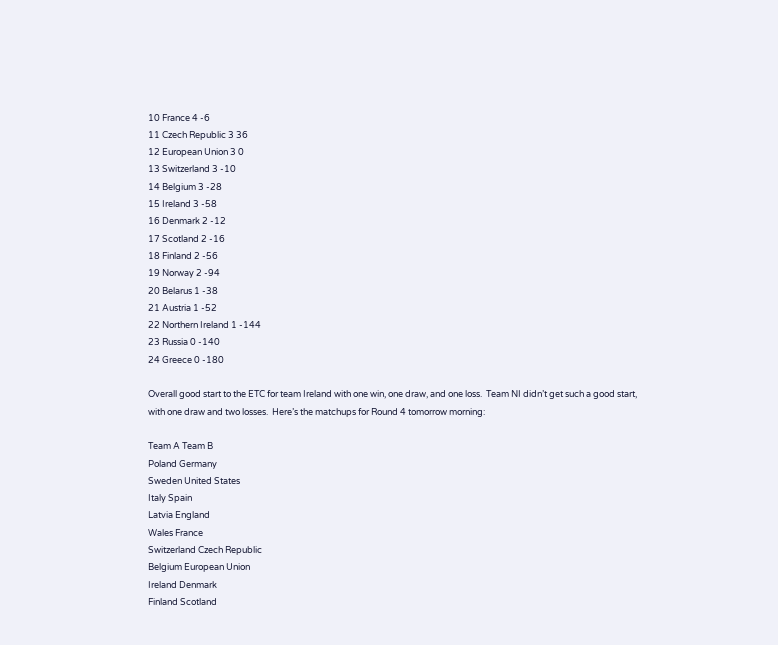10 France 4 -6
11 Czech Republic 3 36
12 European Union 3 0
13 Switzerland 3 -10
14 Belgium 3 -28
15 Ireland 3 -58
16 Denmark 2 -12
17 Scotland 2 -16
18 Finland 2 -56
19 Norway 2 -94
20 Belarus 1 -38
21 Austria 1 -52
22 Northern Ireland 1 -144
23 Russia 0 -140
24 Greece 0 -180

Overall good start to the ETC for team Ireland with one win, one draw, and one loss.  Team NI didn’t get such a good start, with one draw and two losses.  Here’s the matchups for Round 4 tomorrow morning:

Team A Team B
Poland Germany
Sweden United States
Italy Spain
Latvia England
Wales France
Switzerland Czech Republic
Belgium European Union
Ireland Denmark
Finland Scotland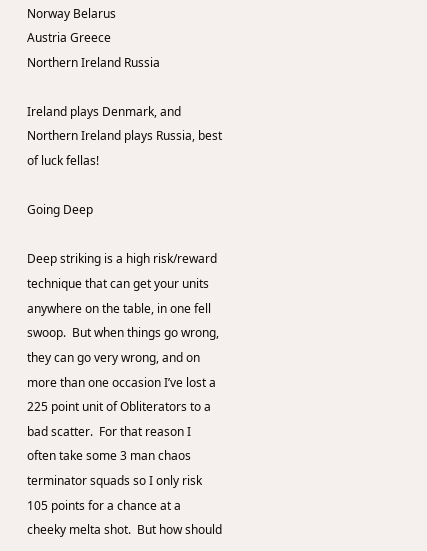Norway Belarus
Austria Greece
Northern Ireland Russia

Ireland plays Denmark, and Northern Ireland plays Russia, best of luck fellas!

Going Deep

Deep striking is a high risk/reward technique that can get your units anywhere on the table, in one fell swoop.  But when things go wrong, they can go very wrong, and on more than one occasion I’ve lost a 225 point unit of Obliterators to a bad scatter.  For that reason I often take some 3 man chaos terminator squads so I only risk 105 points for a chance at a cheeky melta shot.  But how should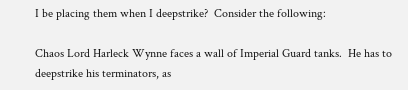I be placing them when I deepstrike?  Consider the following:

Chaos Lord Harleck Wynne faces a wall of Imperial Guard tanks.  He has to deepstrike his terminators, as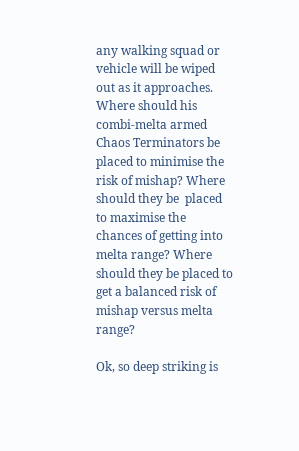any walking squad or vehicle will be wiped out as it approaches.  Where should his combi-melta armed Chaos Terminators be placed to minimise the risk of mishap? Where should they be  placed to maximise the chances of getting into melta range? Where should they be placed to get a balanced risk of mishap versus melta range?

Ok, so deep striking is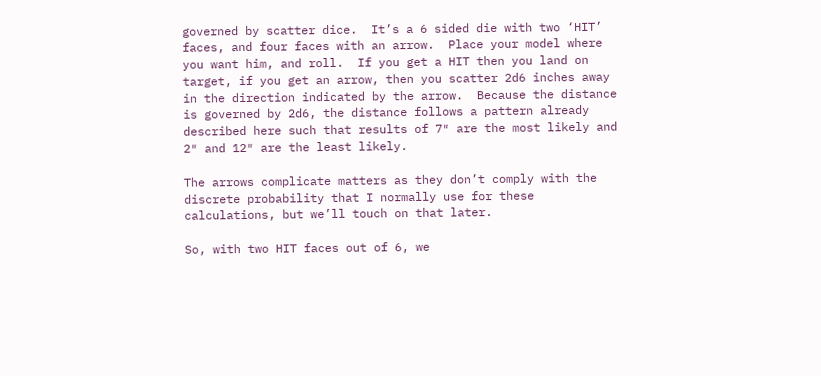governed by scatter dice.  It’s a 6 sided die with two ‘HIT’ faces, and four faces with an arrow.  Place your model where you want him, and roll.  If you get a HIT then you land on target, if you get an arrow, then you scatter 2d6 inches away in the direction indicated by the arrow.  Because the distance is governed by 2d6, the distance follows a pattern already described here such that results of 7″ are the most likely and 2″ and 12″ are the least likely.

The arrows complicate matters as they don’t comply with the discrete probability that I normally use for these calculations, but we’ll touch on that later.

So, with two HIT faces out of 6, we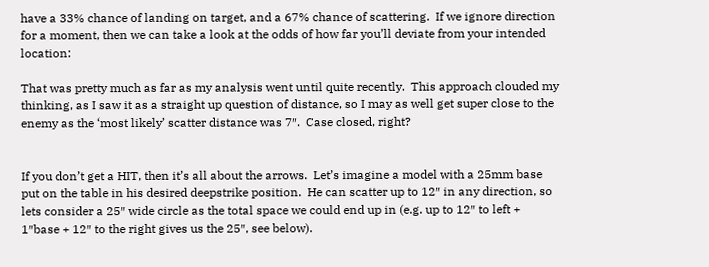have a 33% chance of landing on target, and a 67% chance of scattering.  If we ignore direction for a moment, then we can take a look at the odds of how far you’ll deviate from your intended location:

That was pretty much as far as my analysis went until quite recently.  This approach clouded my thinking, as I saw it as a straight up question of distance, so I may as well get super close to the enemy as the ‘most likely’ scatter distance was 7″.  Case closed, right?


If you don’t get a HIT, then it’s all about the arrows.  Let’s imagine a model with a 25mm base put on the table in his desired deepstrike position.  He can scatter up to 12″ in any direction, so lets consider a 25″ wide circle as the total space we could end up in (e.g. up to 12″ to left + 1″base + 12″ to the right gives us the 25″, see below).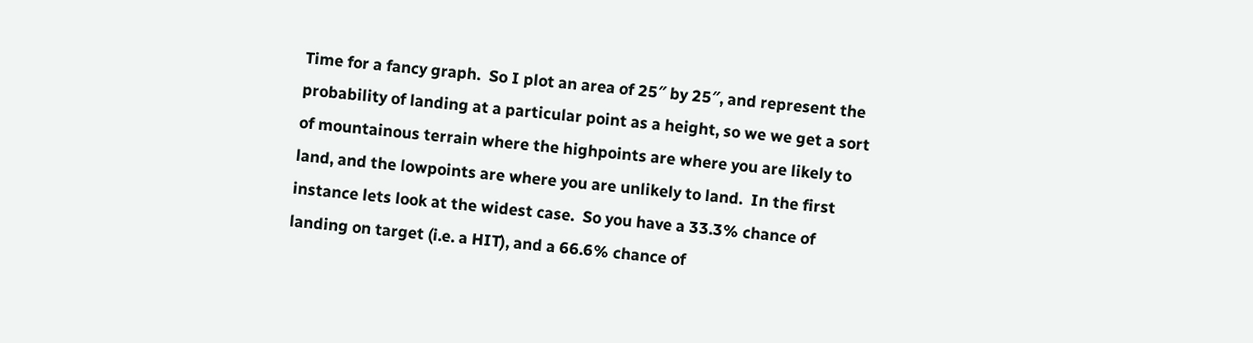Time for a fancy graph.  So I plot an area of 25″ by 25″, and represent the probability of landing at a particular point as a height, so we we get a sort of mountainous terrain where the highpoints are where you are likely to land, and the lowpoints are where you are unlikely to land.  In the first instance lets look at the widest case.  So you have a 33.3% chance of landing on target (i.e. a HIT), and a 66.6% chance of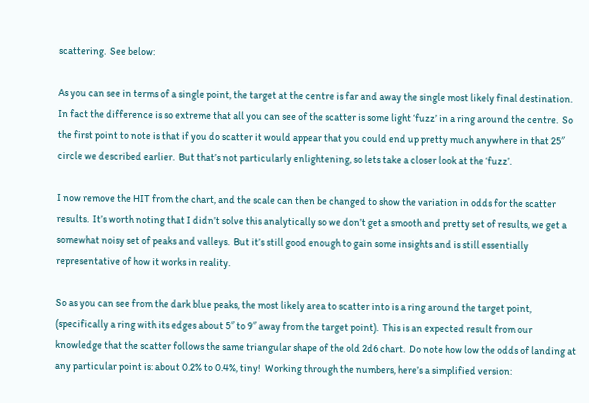scattering.  See below:

As you can see in terms of a single point, the target at the centre is far and away the single most likely final destination.  In fact the difference is so extreme that all you can see of the scatter is some light ‘fuzz’ in a ring around the centre.  So the first point to note is that if you do scatter it would appear that you could end up pretty much anywhere in that 25″ circle we described earlier.  But that’s not particularly enlightening, so lets take a closer look at the ‘fuzz’.

I now remove the HIT from the chart, and the scale can then be changed to show the variation in odds for the scatter results.  It’s worth noting that I didn’t solve this analytically so we don’t get a smooth and pretty set of results, we get a somewhat noisy set of peaks and valleys.  But it’s still good enough to gain some insights and is still essentially representative of how it works in reality.

So as you can see from the dark blue peaks, the most likely area to scatter into is a ring around the target point, (specifically a ring with its edges about 5″ to 9″ away from the target point).  This is an expected result from our knowledge that the scatter follows the same triangular shape of the old 2d6 chart.  Do note how low the odds of landing at any particular point is: about 0.2% to 0.4%, tiny!  Working through the numbers, here’s a simplified version: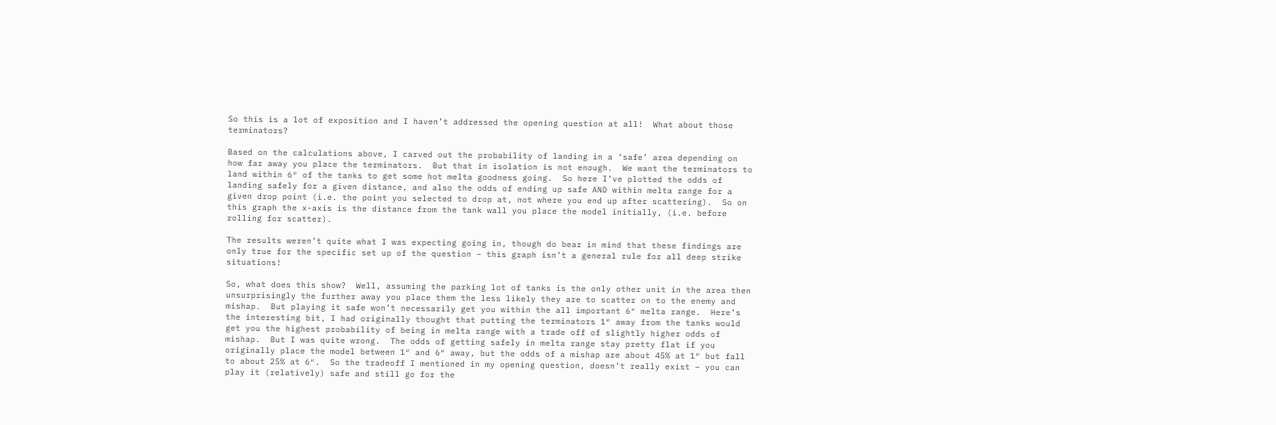So this is a lot of exposition and I haven’t addressed the opening question at all!  What about those terminators?

Based on the calculations above, I carved out the probability of landing in a ‘safe’ area depending on how far away you place the terminators.  But that in isolation is not enough.  We want the terminators to land within 6″ of the tanks to get some hot melta goodness going.  So here I’ve plotted the odds of landing safely for a given distance, and also the odds of ending up safe AND within melta range for a given drop point (i.e. the point you selected to drop at, not where you end up after scattering).  So on this graph the x-axis is the distance from the tank wall you place the model initially, (i.e. before rolling for scatter).

The results weren’t quite what I was expecting going in, though do bear in mind that these findings are only true for the specific set up of the question – this graph isn’t a general rule for all deep strike situations!

So, what does this show?  Well, assuming the parking lot of tanks is the only other unit in the area then unsurprisingly the further away you place them the less likely they are to scatter on to the enemy and mishap.  But playing it safe won’t necessarily get you within the all important 6″ melta range.  Here’s the interesting bit, I had originally thought that putting the terminators 1″ away from the tanks would get you the highest probability of being in melta range with a trade off of slightly higher odds of mishap.  But I was quite wrong.  The odds of getting safely in melta range stay pretty flat if you originally place the model between 1″ and 6″ away, but the odds of a mishap are about 45% at 1″ but fall to about 25% at 6″.  So the tradeoff I mentioned in my opening question, doesn’t really exist – you can play it (relatively) safe and still go for the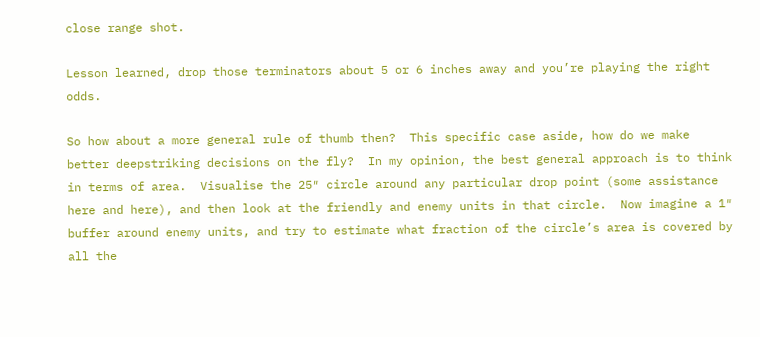close range shot.

Lesson learned, drop those terminators about 5 or 6 inches away and you’re playing the right odds.

So how about a more general rule of thumb then?  This specific case aside, how do we make better deepstriking decisions on the fly?  In my opinion, the best general approach is to think in terms of area.  Visualise the 25″ circle around any particular drop point (some assistance here and here), and then look at the friendly and enemy units in that circle.  Now imagine a 1″ buffer around enemy units, and try to estimate what fraction of the circle’s area is covered by all the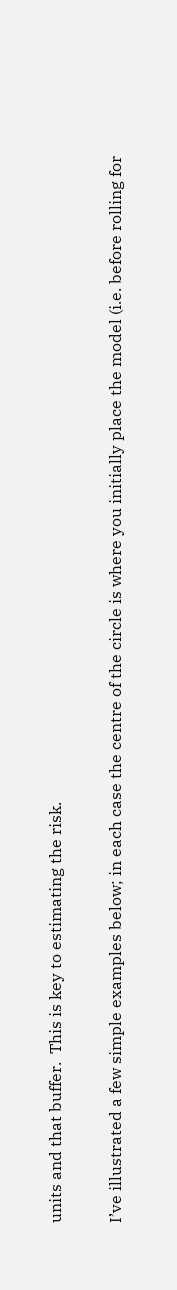units and that buffer.  This is key to estimating the risk.

I’ve illustrated a few simple examples below; in each case the centre of the circle is where you initially place the model (i.e. before rolling for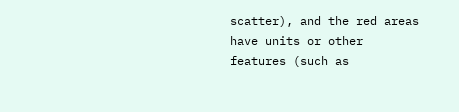scatter), and the red areas have units or other features (such as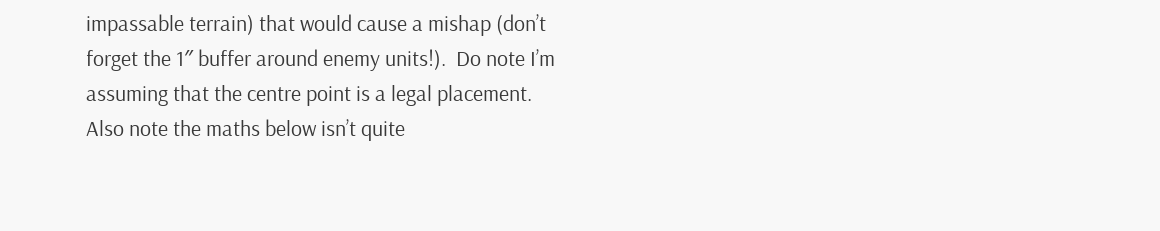impassable terrain) that would cause a mishap (don’t forget the 1″ buffer around enemy units!).  Do note I’m assuming that the centre point is a legal placement.  Also note the maths below isn’t quite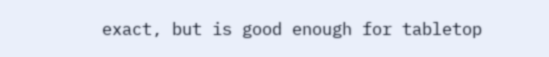exact, but is good enough for tabletop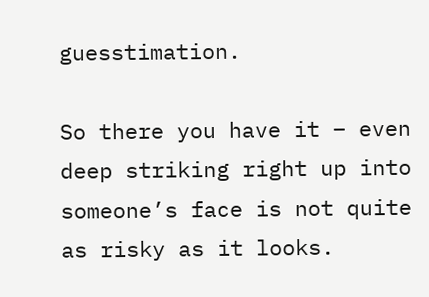guesstimation.

So there you have it – even deep striking right up into someone’s face is not quite as risky as it looks.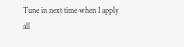Tune in next time when I apply all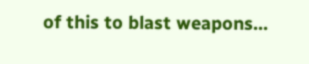of this to blast weapons…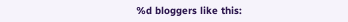%d bloggers like this: